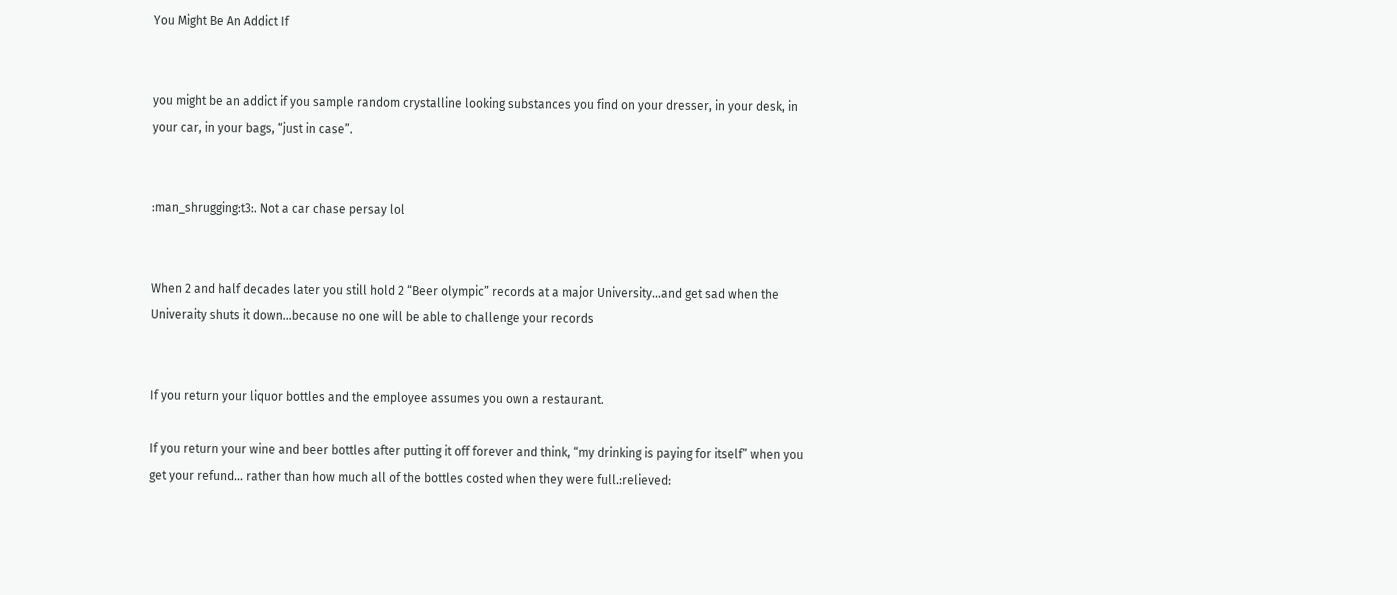You Might Be An Addict If


you might be an addict if you sample random crystalline looking substances you find on your dresser, in your desk, in your car, in your bags, “just in case”.


:man_shrugging:t3:. Not a car chase persay lol


When 2 and half decades later you still hold 2 “Beer olympic” records at a major University…and get sad when the Univeraity shuts it down…because no one will be able to challenge your records


If you return your liquor bottles and the employee assumes you own a restaurant.

If you return your wine and beer bottles after putting it off forever and think, “my drinking is paying for itself” when you get your refund… rather than how much all of the bottles costed when they were full.:relieved: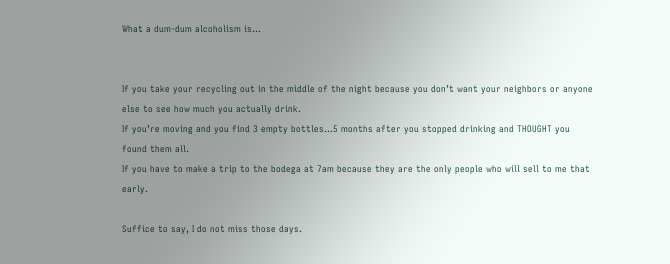What a dum-dum alcoholism is…


If you take your recycling out in the middle of the night because you don’t want your neighbors or anyone else to see how much you actually drink.
If you’re moving and you find 3 empty bottles…5 months after you stopped drinking and THOUGHT you found them all.
If you have to make a trip to the bodega at 7am because they are the only people who will sell to me that early.

Suffice to say, I do not miss those days.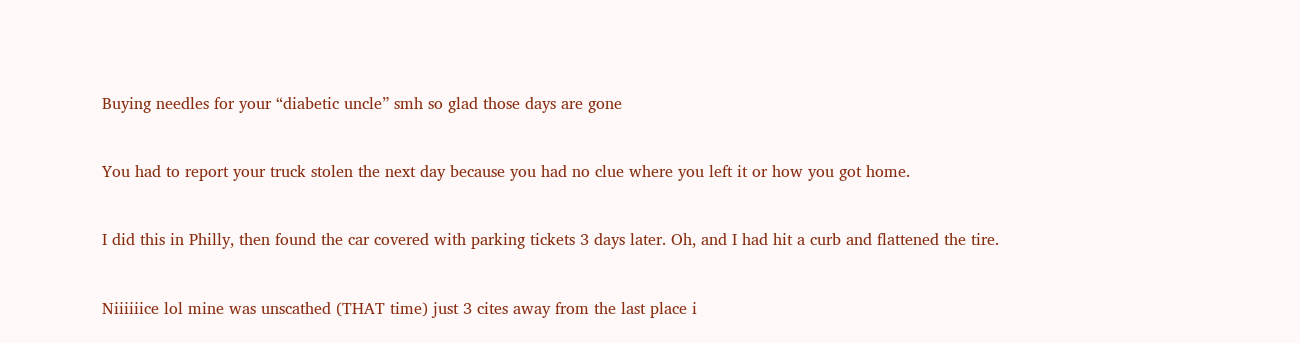Buying needles for your “diabetic uncle” smh so glad those days are gone


You had to report your truck stolen the next day because you had no clue where you left it or how you got home.


I did this in Philly, then found the car covered with parking tickets 3 days later. Oh, and I had hit a curb and flattened the tire.


Niiiiiice lol mine was unscathed (THAT time) just 3 cites away from the last place i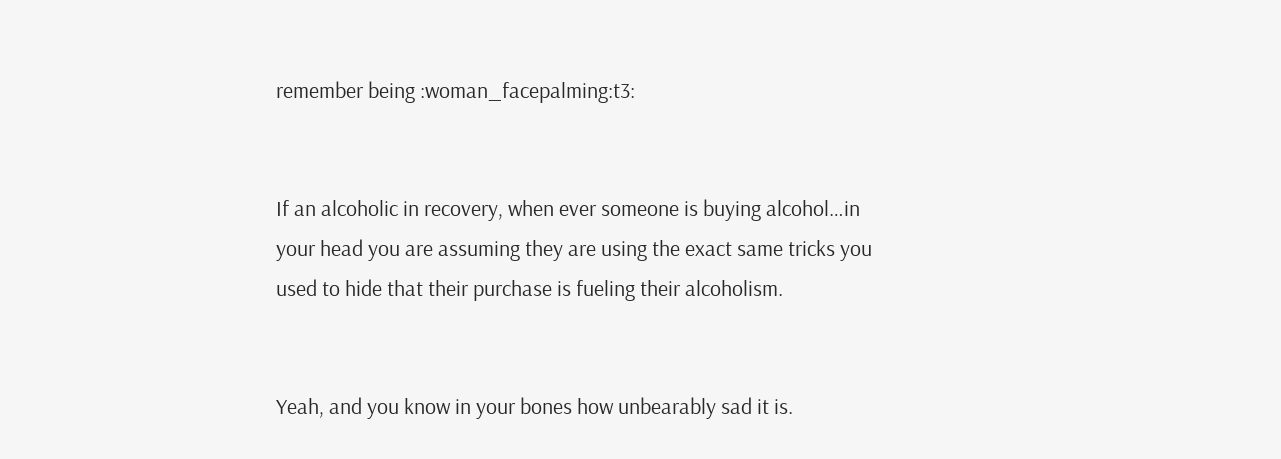remember being :woman_facepalming:t3:


If an alcoholic in recovery, when ever someone is buying alcohol…in your head you are assuming they are using the exact same tricks you used to hide that their purchase is fueling their alcoholism.


Yeah, and you know in your bones how unbearably sad it is.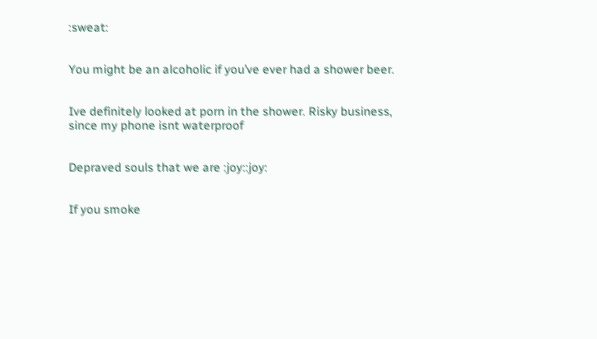:sweat:


You might be an alcoholic if you’ve ever had a shower beer.


Ive definitely looked at porn in the shower. Risky business, since my phone isnt waterproof


Depraved souls that we are :joy::joy:


If you smoke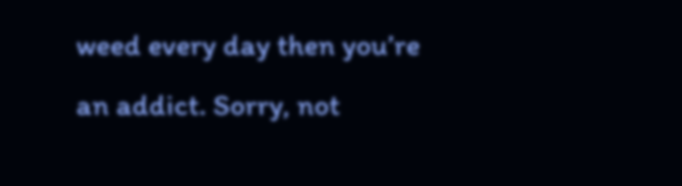weed every day then you’re an addict. Sorry, not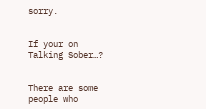sorry.


If your on Talking Sober…?


There are some people who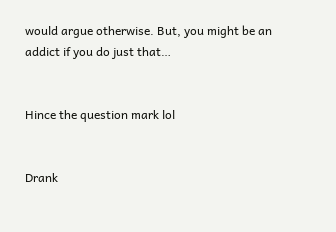would argue otherwise. But, you might be an addict if you do just that…


Hince the question mark lol


Drank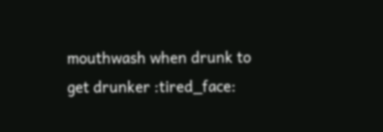mouthwash when drunk to get drunker :tired_face: